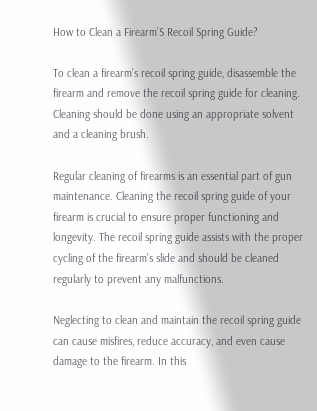How to Clean a Firearm’S Recoil Spring Guide?

To clean a firearm’s recoil spring guide, disassemble the firearm and remove the recoil spring guide for cleaning. Cleaning should be done using an appropriate solvent and a cleaning brush.

Regular cleaning of firearms is an essential part of gun maintenance. Cleaning the recoil spring guide of your firearm is crucial to ensure proper functioning and longevity. The recoil spring guide assists with the proper cycling of the firearm’s slide and should be cleaned regularly to prevent any malfunctions.

Neglecting to clean and maintain the recoil spring guide can cause misfires, reduce accuracy, and even cause damage to the firearm. In this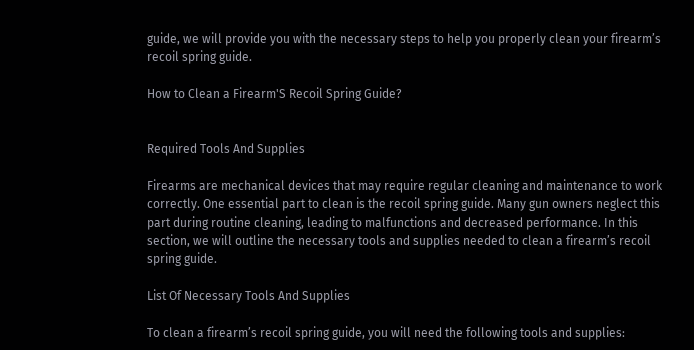guide, we will provide you with the necessary steps to help you properly clean your firearm’s recoil spring guide.

How to Clean a Firearm'S Recoil Spring Guide?


Required Tools And Supplies

Firearms are mechanical devices that may require regular cleaning and maintenance to work correctly. One essential part to clean is the recoil spring guide. Many gun owners neglect this part during routine cleaning, leading to malfunctions and decreased performance. In this section, we will outline the necessary tools and supplies needed to clean a firearm’s recoil spring guide.

List Of Necessary Tools And Supplies

To clean a firearm’s recoil spring guide, you will need the following tools and supplies: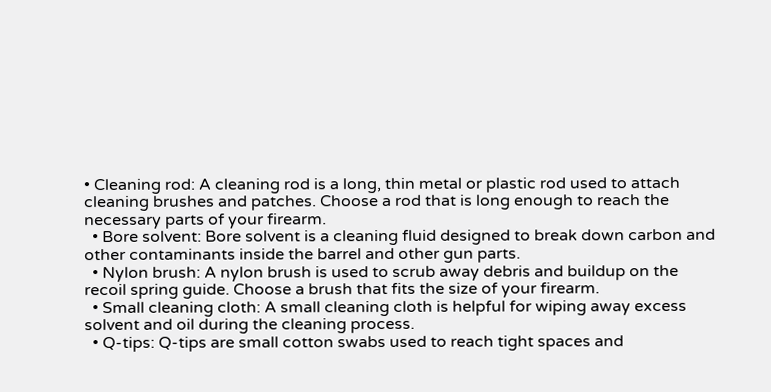• Cleaning rod: A cleaning rod is a long, thin metal or plastic rod used to attach cleaning brushes and patches. Choose a rod that is long enough to reach the necessary parts of your firearm.
  • Bore solvent: Bore solvent is a cleaning fluid designed to break down carbon and other contaminants inside the barrel and other gun parts.
  • Nylon brush: A nylon brush is used to scrub away debris and buildup on the recoil spring guide. Choose a brush that fits the size of your firearm.
  • Small cleaning cloth: A small cleaning cloth is helpful for wiping away excess solvent and oil during the cleaning process.
  • Q-tips: Q-tips are small cotton swabs used to reach tight spaces and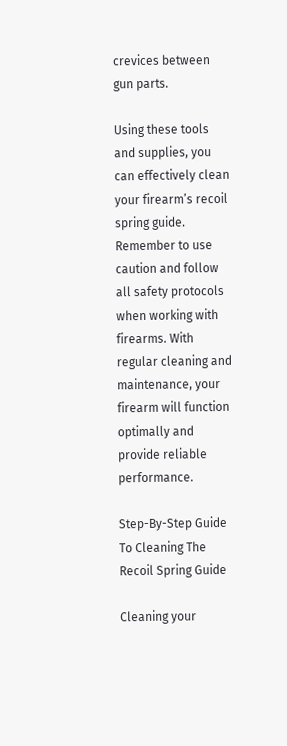crevices between gun parts.

Using these tools and supplies, you can effectively clean your firearm’s recoil spring guide. Remember to use caution and follow all safety protocols when working with firearms. With regular cleaning and maintenance, your firearm will function optimally and provide reliable performance.

Step-By-Step Guide To Cleaning The Recoil Spring Guide

Cleaning your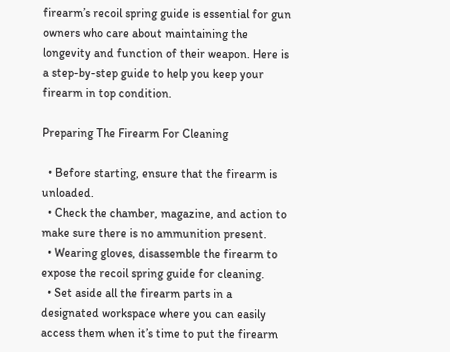firearm’s recoil spring guide is essential for gun owners who care about maintaining the longevity and function of their weapon. Here is a step-by-step guide to help you keep your firearm in top condition.

Preparing The Firearm For Cleaning

  • Before starting, ensure that the firearm is unloaded.
  • Check the chamber, magazine, and action to make sure there is no ammunition present.
  • Wearing gloves, disassemble the firearm to expose the recoil spring guide for cleaning.
  • Set aside all the firearm parts in a designated workspace where you can easily access them when it’s time to put the firearm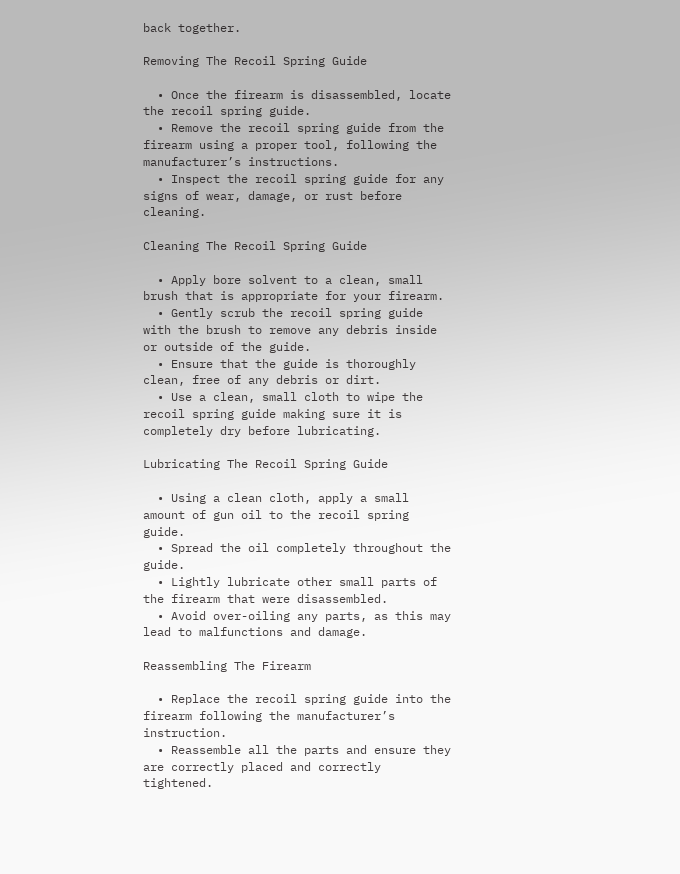back together.

Removing The Recoil Spring Guide

  • Once the firearm is disassembled, locate the recoil spring guide.
  • Remove the recoil spring guide from the firearm using a proper tool, following the manufacturer’s instructions.
  • Inspect the recoil spring guide for any signs of wear, damage, or rust before cleaning.

Cleaning The Recoil Spring Guide

  • Apply bore solvent to a clean, small brush that is appropriate for your firearm.
  • Gently scrub the recoil spring guide with the brush to remove any debris inside or outside of the guide.
  • Ensure that the guide is thoroughly clean, free of any debris or dirt.
  • Use a clean, small cloth to wipe the recoil spring guide making sure it is completely dry before lubricating.

Lubricating The Recoil Spring Guide

  • Using a clean cloth, apply a small amount of gun oil to the recoil spring guide.
  • Spread the oil completely throughout the guide.
  • Lightly lubricate other small parts of the firearm that were disassembled.
  • Avoid over-oiling any parts, as this may lead to malfunctions and damage.

Reassembling The Firearm

  • Replace the recoil spring guide into the firearm following the manufacturer’s instruction.
  • Reassemble all the parts and ensure they are correctly placed and correctly tightened.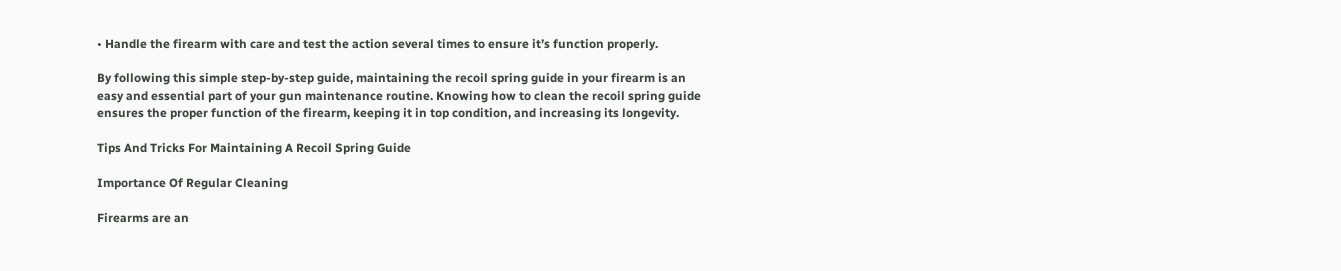• Handle the firearm with care and test the action several times to ensure it’s function properly.

By following this simple step-by-step guide, maintaining the recoil spring guide in your firearm is an easy and essential part of your gun maintenance routine. Knowing how to clean the recoil spring guide ensures the proper function of the firearm, keeping it in top condition, and increasing its longevity.

Tips And Tricks For Maintaining A Recoil Spring Guide

Importance Of Regular Cleaning

Firearms are an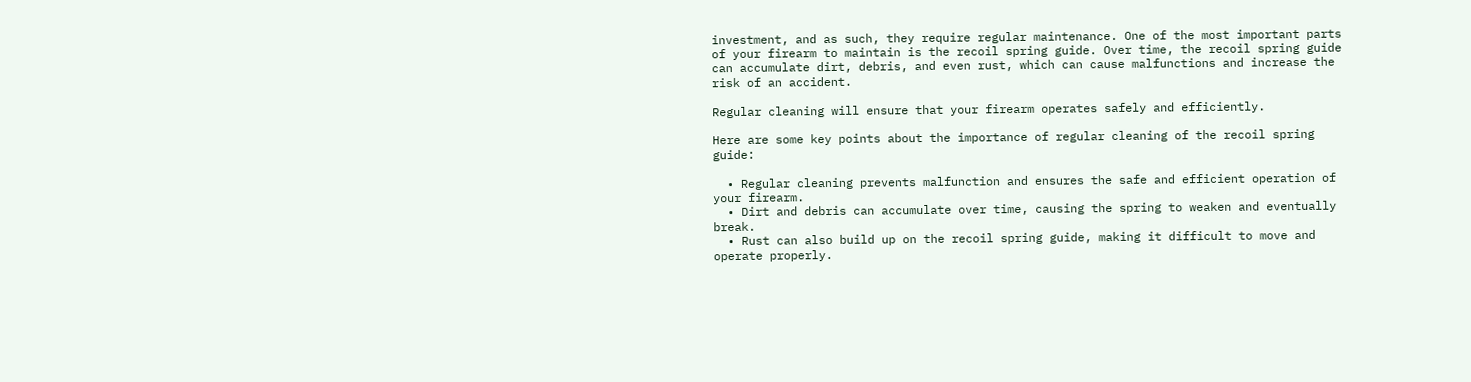investment, and as such, they require regular maintenance. One of the most important parts of your firearm to maintain is the recoil spring guide. Over time, the recoil spring guide can accumulate dirt, debris, and even rust, which can cause malfunctions and increase the risk of an accident.

Regular cleaning will ensure that your firearm operates safely and efficiently.

Here are some key points about the importance of regular cleaning of the recoil spring guide:

  • Regular cleaning prevents malfunction and ensures the safe and efficient operation of your firearm.
  • Dirt and debris can accumulate over time, causing the spring to weaken and eventually break.
  • Rust can also build up on the recoil spring guide, making it difficult to move and operate properly.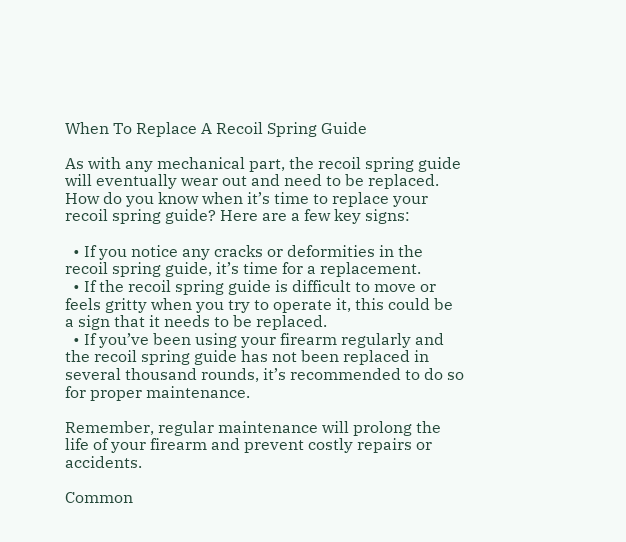When To Replace A Recoil Spring Guide

As with any mechanical part, the recoil spring guide will eventually wear out and need to be replaced. How do you know when it’s time to replace your recoil spring guide? Here are a few key signs:

  • If you notice any cracks or deformities in the recoil spring guide, it’s time for a replacement.
  • If the recoil spring guide is difficult to move or feels gritty when you try to operate it, this could be a sign that it needs to be replaced.
  • If you’ve been using your firearm regularly and the recoil spring guide has not been replaced in several thousand rounds, it’s recommended to do so for proper maintenance.

Remember, regular maintenance will prolong the life of your firearm and prevent costly repairs or accidents.

Common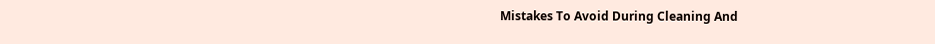Mistakes To Avoid During Cleaning And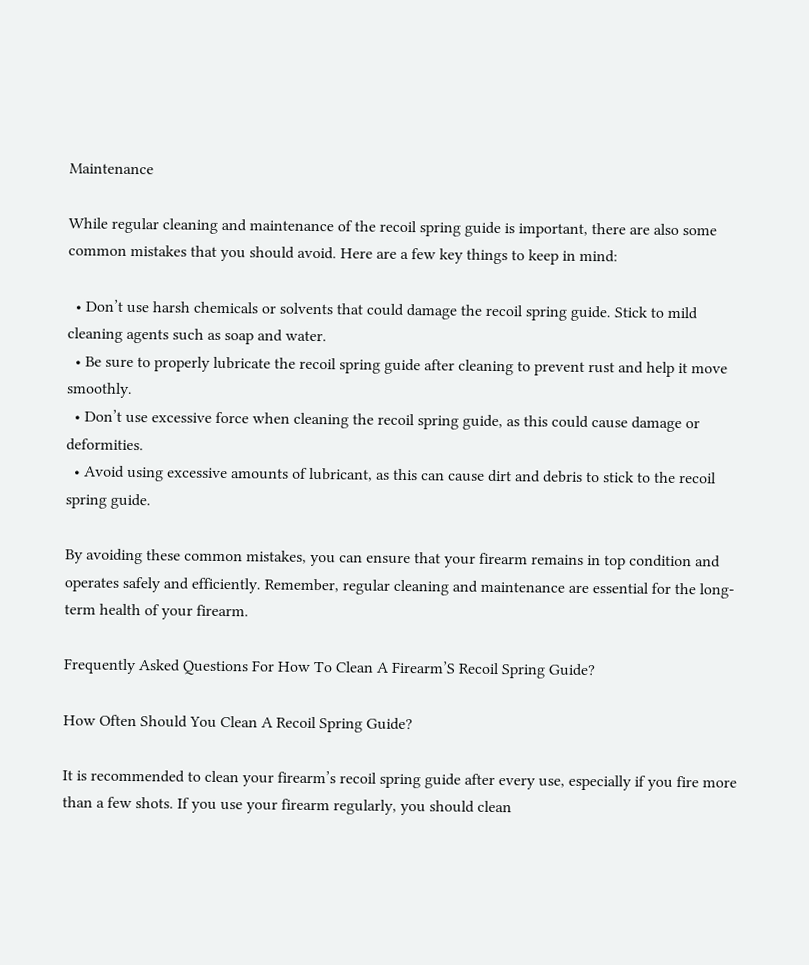Maintenance

While regular cleaning and maintenance of the recoil spring guide is important, there are also some common mistakes that you should avoid. Here are a few key things to keep in mind:

  • Don’t use harsh chemicals or solvents that could damage the recoil spring guide. Stick to mild cleaning agents such as soap and water.
  • Be sure to properly lubricate the recoil spring guide after cleaning to prevent rust and help it move smoothly.
  • Don’t use excessive force when cleaning the recoil spring guide, as this could cause damage or deformities.
  • Avoid using excessive amounts of lubricant, as this can cause dirt and debris to stick to the recoil spring guide.

By avoiding these common mistakes, you can ensure that your firearm remains in top condition and operates safely and efficiently. Remember, regular cleaning and maintenance are essential for the long-term health of your firearm.

Frequently Asked Questions For How To Clean A Firearm’S Recoil Spring Guide?

How Often Should You Clean A Recoil Spring Guide?

It is recommended to clean your firearm’s recoil spring guide after every use, especially if you fire more than a few shots. If you use your firearm regularly, you should clean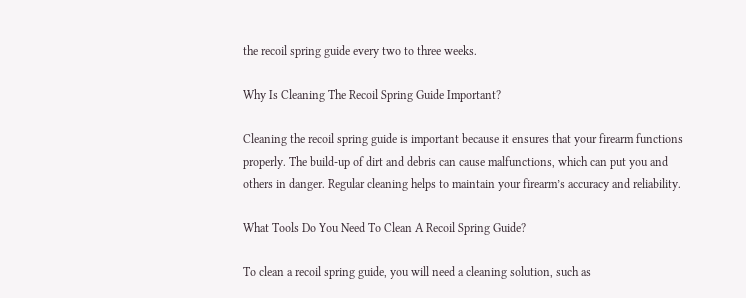the recoil spring guide every two to three weeks.

Why Is Cleaning The Recoil Spring Guide Important?

Cleaning the recoil spring guide is important because it ensures that your firearm functions properly. The build-up of dirt and debris can cause malfunctions, which can put you and others in danger. Regular cleaning helps to maintain your firearm’s accuracy and reliability.

What Tools Do You Need To Clean A Recoil Spring Guide?

To clean a recoil spring guide, you will need a cleaning solution, such as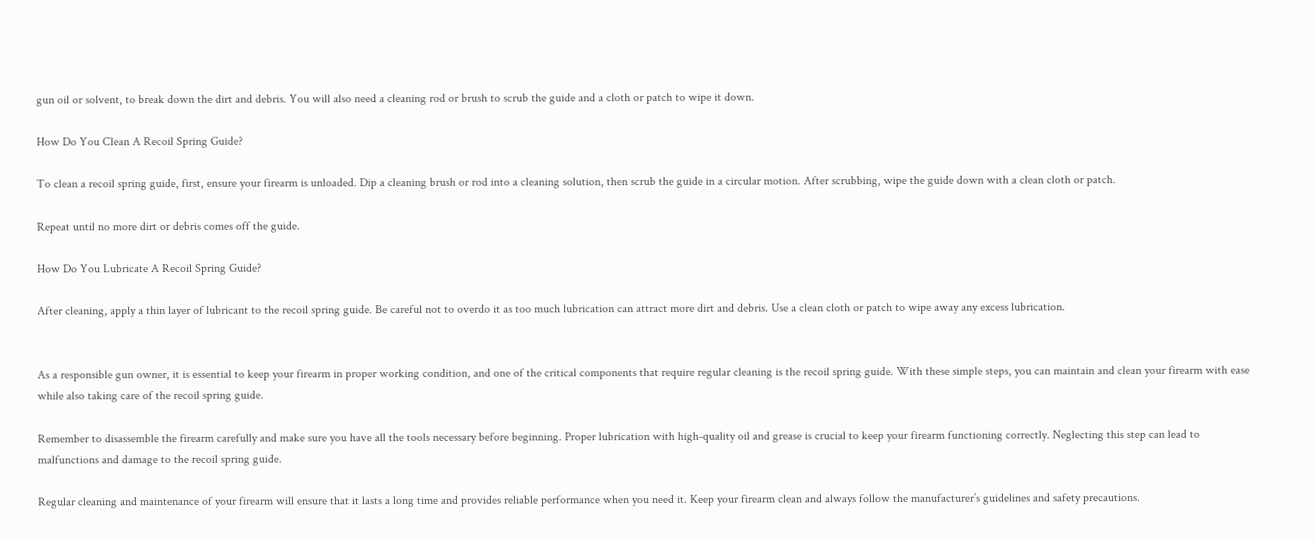gun oil or solvent, to break down the dirt and debris. You will also need a cleaning rod or brush to scrub the guide and a cloth or patch to wipe it down.

How Do You Clean A Recoil Spring Guide?

To clean a recoil spring guide, first, ensure your firearm is unloaded. Dip a cleaning brush or rod into a cleaning solution, then scrub the guide in a circular motion. After scrubbing, wipe the guide down with a clean cloth or patch.

Repeat until no more dirt or debris comes off the guide.

How Do You Lubricate A Recoil Spring Guide?

After cleaning, apply a thin layer of lubricant to the recoil spring guide. Be careful not to overdo it as too much lubrication can attract more dirt and debris. Use a clean cloth or patch to wipe away any excess lubrication.


As a responsible gun owner, it is essential to keep your firearm in proper working condition, and one of the critical components that require regular cleaning is the recoil spring guide. With these simple steps, you can maintain and clean your firearm with ease while also taking care of the recoil spring guide.

Remember to disassemble the firearm carefully and make sure you have all the tools necessary before beginning. Proper lubrication with high-quality oil and grease is crucial to keep your firearm functioning correctly. Neglecting this step can lead to malfunctions and damage to the recoil spring guide.

Regular cleaning and maintenance of your firearm will ensure that it lasts a long time and provides reliable performance when you need it. Keep your firearm clean and always follow the manufacturer’s guidelines and safety precautions.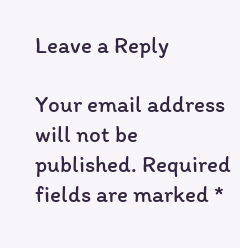Leave a Reply

Your email address will not be published. Required fields are marked *